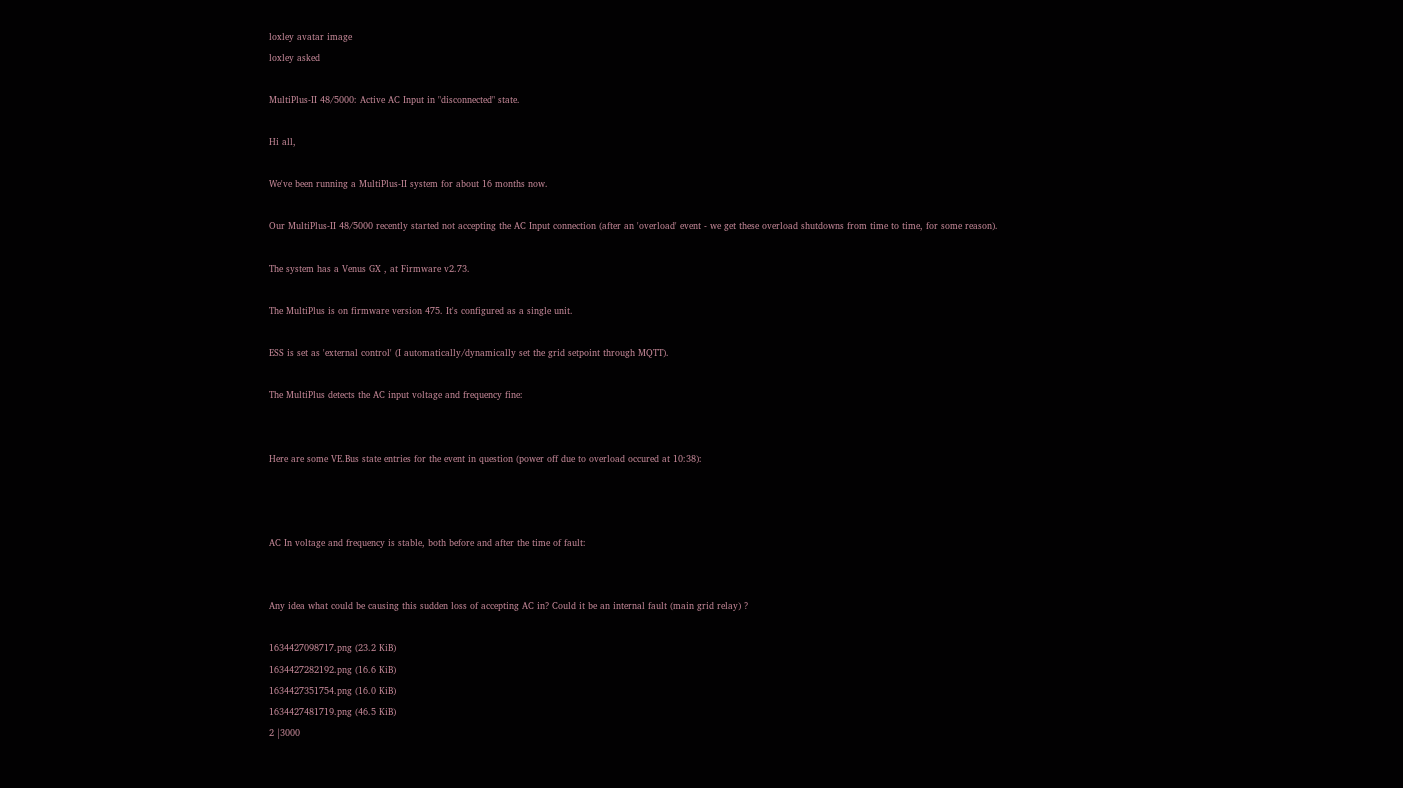loxley avatar image
loxley asked

MultiPlus-II 48/5000: Active AC Input in "disconnected" state.

Hi all,

We've been running a MultiPlus-II system for about 16 months now.

Our MultiPlus-II 48/5000 recently started not accepting the AC Input connection (after an 'overload' event - we get these overload shutdowns from time to time, for some reason).

The system has a Venus GX , at Firmware v2.73.

The MultiPlus is on firmware version 475. It's configured as a single unit.

ESS is set as 'external control' (I automatically/dynamically set the grid setpoint through MQTT).

The MultiPlus detects the AC input voltage and frequency fine:


Here are some VE.Bus state entries for the event in question (power off due to overload occured at 10:38):



AC In voltage and frequency is stable, both before and after the time of fault:


Any idea what could be causing this sudden loss of accepting AC in? Could it be an internal fault (main grid relay) ?

1634427098717.png (23.2 KiB)
1634427282192.png (16.6 KiB)
1634427351754.png (16.0 KiB)
1634427481719.png (46.5 KiB)
2 |3000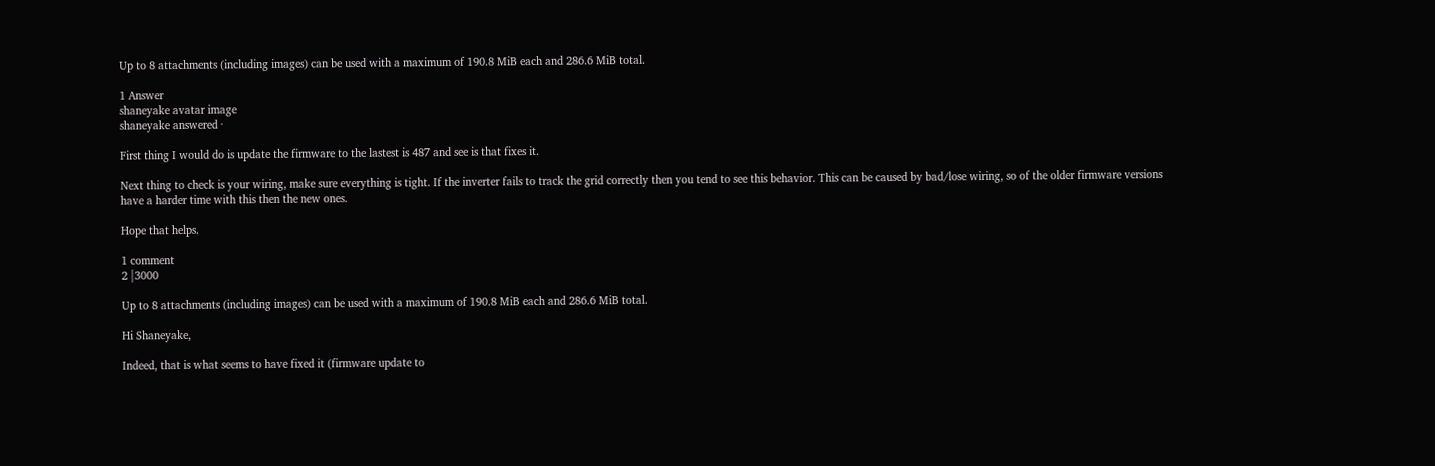Up to 8 attachments (including images) can be used with a maximum of 190.8 MiB each and 286.6 MiB total.

1 Answer
shaneyake avatar image
shaneyake answered ·

First thing I would do is update the firmware to the lastest is 487 and see is that fixes it.

Next thing to check is your wiring, make sure everything is tight. If the inverter fails to track the grid correctly then you tend to see this behavior. This can be caused by bad/lose wiring, so of the older firmware versions have a harder time with this then the new ones.

Hope that helps.

1 comment
2 |3000

Up to 8 attachments (including images) can be used with a maximum of 190.8 MiB each and 286.6 MiB total.

Hi Shaneyake,

Indeed, that is what seems to have fixed it (firmware update to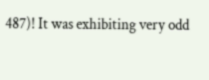487)! It was exhibiting very odd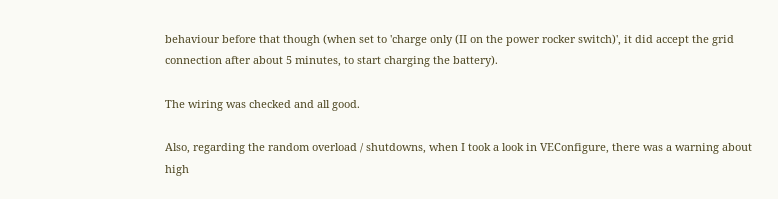behaviour before that though (when set to 'charge only (II on the power rocker switch)', it did accept the grid connection after about 5 minutes, to start charging the battery).

The wiring was checked and all good.

Also, regarding the random overload / shutdowns, when I took a look in VEConfigure, there was a warning about high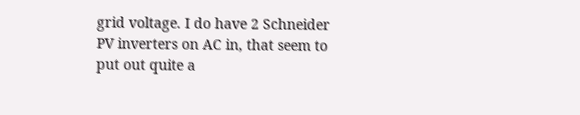grid voltage. I do have 2 Schneider PV inverters on AC in, that seem to put out quite a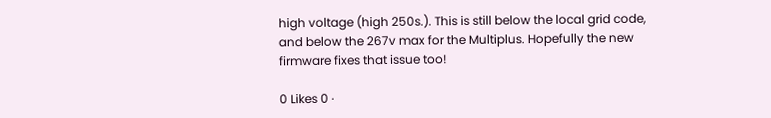high voltage (high 250s.). This is still below the local grid code, and below the 267v max for the Multiplus. Hopefully the new firmware fixes that issue too!

0 Likes 0 ·